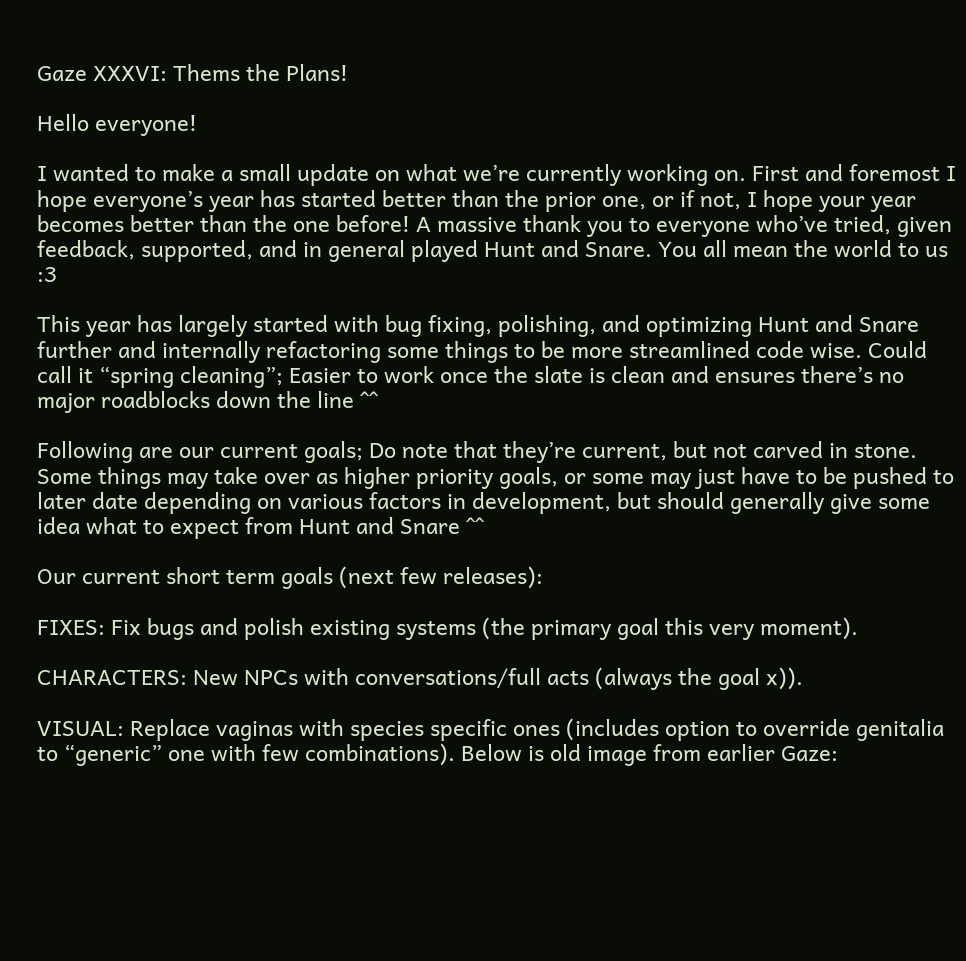Gaze XXXVI: Thems the Plans!

Hello everyone!

I wanted to make a small update on what we’re currently working on. First and foremost I hope everyone’s year has started better than the prior one, or if not, I hope your year becomes better than the one before! A massive thank you to everyone who’ve tried, given feedback, supported, and in general played Hunt and Snare. You all mean the world to us :3

This year has largely started with bug fixing, polishing, and optimizing Hunt and Snare further and internally refactoring some things to be more streamlined code wise. Could call it “spring cleaning”; Easier to work once the slate is clean and ensures there’s no major roadblocks down the line ^^

Following are our current goals; Do note that they’re current, but not carved in stone. Some things may take over as higher priority goals, or some may just have to be pushed to later date depending on various factors in development, but should generally give some idea what to expect from Hunt and Snare ^^

Our current short term goals (next few releases):

FIXES: Fix bugs and polish existing systems (the primary goal this very moment).

CHARACTERS: New NPCs with conversations/full acts (always the goal x)).

VISUAL: Replace vaginas with species specific ones (includes option to override genitalia to “generic” one with few combinations). Below is old image from earlier Gaze: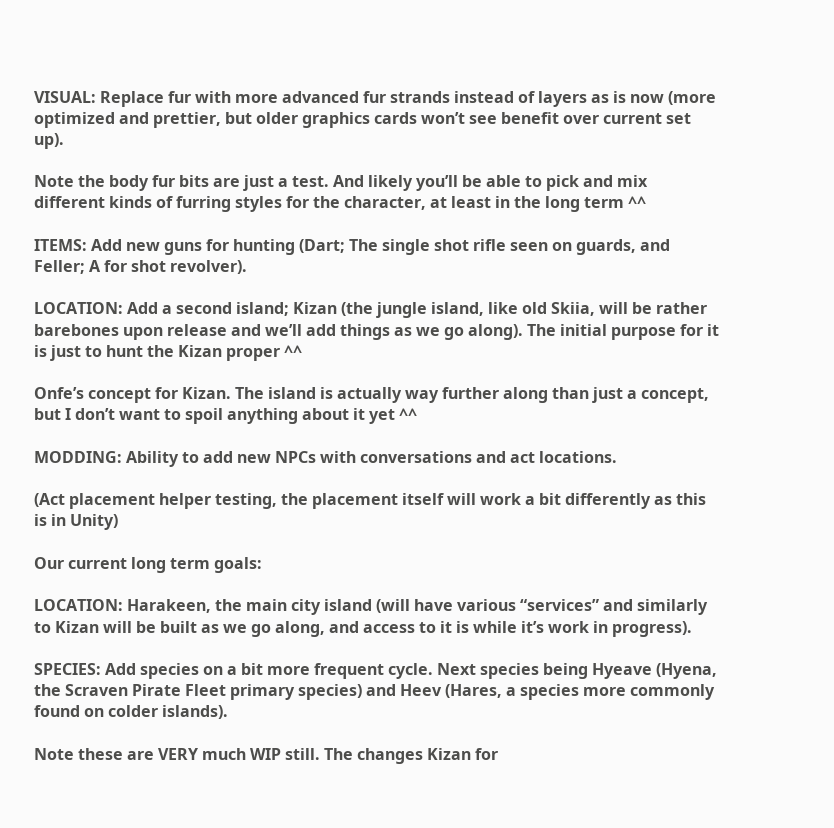VISUAL: Replace fur with more advanced fur strands instead of layers as is now (more optimized and prettier, but older graphics cards won’t see benefit over current set up).

Note the body fur bits are just a test. And likely you’ll be able to pick and mix different kinds of furring styles for the character, at least in the long term ^^

ITEMS: Add new guns for hunting (Dart; The single shot rifle seen on guards, and Feller; A for shot revolver).

LOCATION: Add a second island; Kizan (the jungle island, like old Skiia, will be rather barebones upon release and we’ll add things as we go along). The initial purpose for it is just to hunt the Kizan proper ^^

Onfe’s concept for Kizan. The island is actually way further along than just a concept, but I don’t want to spoil anything about it yet ^^

MODDING: Ability to add new NPCs with conversations and act locations.

(Act placement helper testing, the placement itself will work a bit differently as this is in Unity)

Our current long term goals:

LOCATION: Harakeen, the main city island (will have various “services” and similarly to Kizan will be built as we go along, and access to it is while it’s work in progress).

SPECIES: Add species on a bit more frequent cycle. Next species being Hyeave (Hyena, the Scraven Pirate Fleet primary species) and Heev (Hares, a species more commonly found on colder islands).

Note these are VERY much WIP still. The changes Kizan for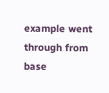example went through from base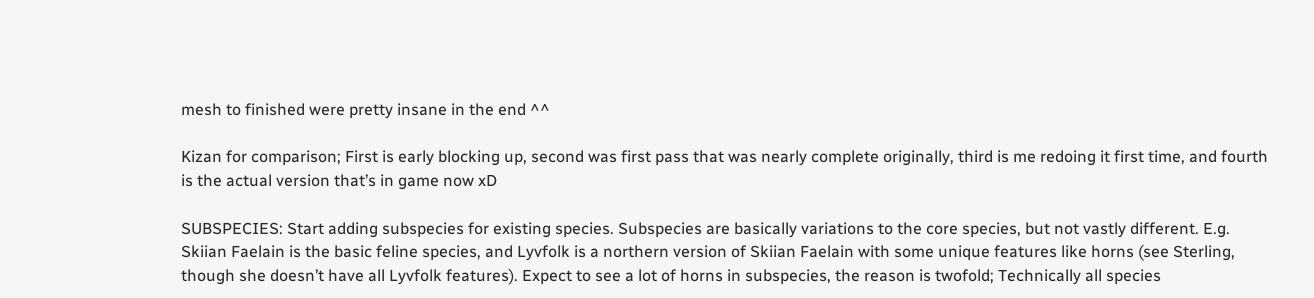mesh to finished were pretty insane in the end ^^

Kizan for comparison; First is early blocking up, second was first pass that was nearly complete originally, third is me redoing it first time, and fourth is the actual version that’s in game now xD

SUBSPECIES: Start adding subspecies for existing species. Subspecies are basically variations to the core species, but not vastly different. E.g. Skiian Faelain is the basic feline species, and Lyvfolk is a northern version of Skiian Faelain with some unique features like horns (see Sterling, though she doesn’t have all Lyvfolk features). Expect to see a lot of horns in subspecies, the reason is twofold; Technically all species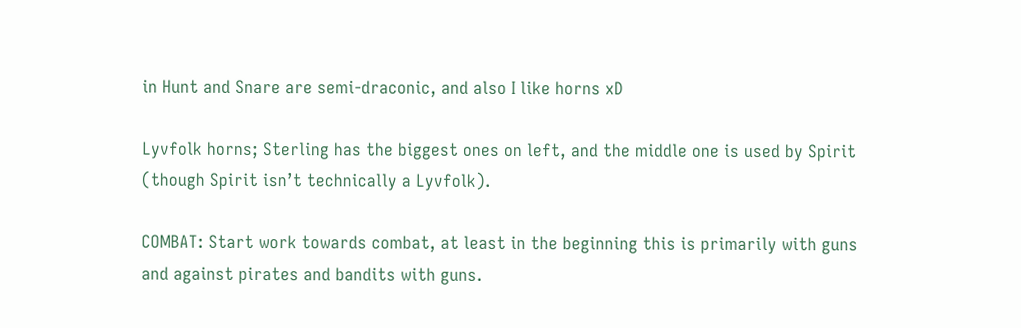in Hunt and Snare are semi-draconic, and also I like horns xD

Lyvfolk horns; Sterling has the biggest ones on left, and the middle one is used by Spirit (though Spirit isn’t technically a Lyvfolk).

COMBAT: Start work towards combat, at least in the beginning this is primarily with guns and against pirates and bandits with guns.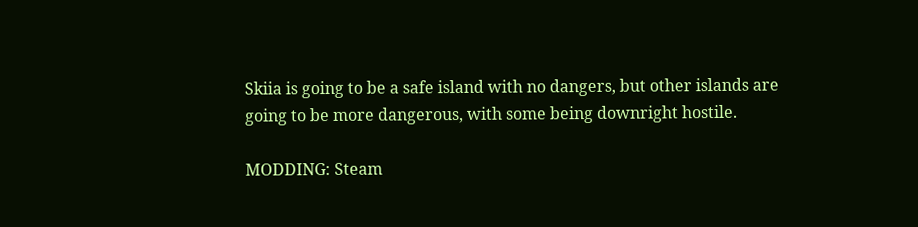Skiia is going to be a safe island with no dangers, but other islands are going to be more dangerous, with some being downright hostile.

MODDING: Steam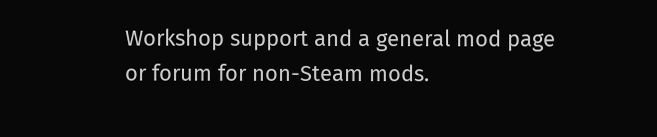Workshop support and a general mod page or forum for non-Steam mods.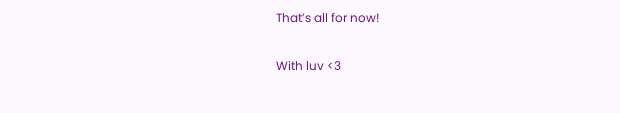That’s all for now!

With luv <3